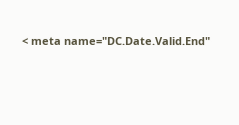< meta name="DC.Date.Valid.End"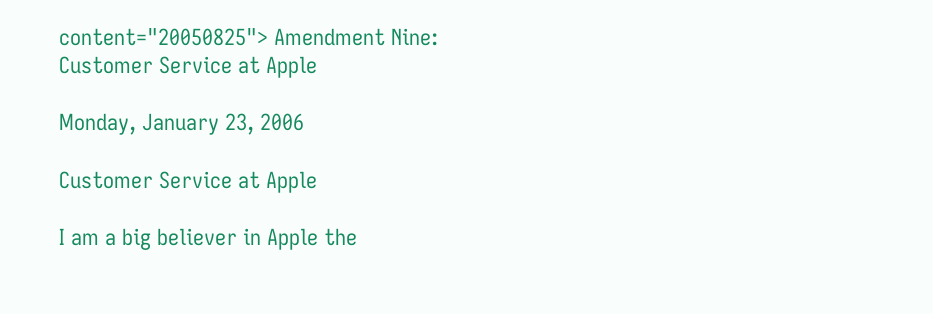content="20050825"> Amendment Nine: Customer Service at Apple

Monday, January 23, 2006

Customer Service at Apple

I am a big believer in Apple the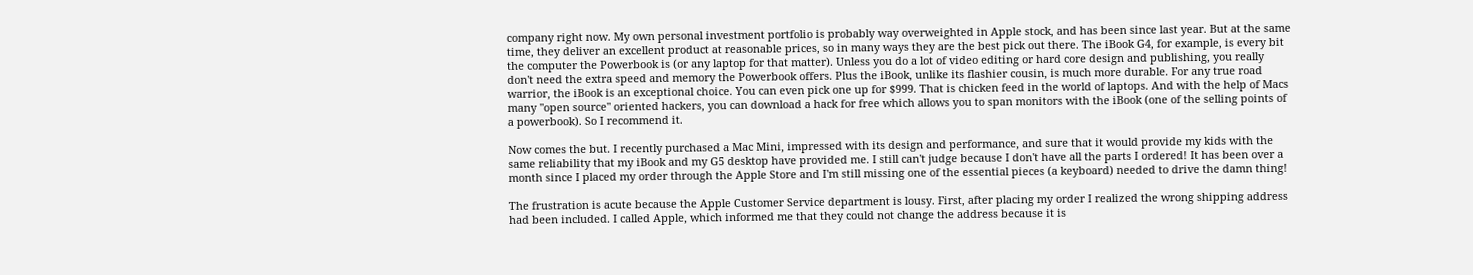company right now. My own personal investment portfolio is probably way overweighted in Apple stock, and has been since last year. But at the same time, they deliver an excellent product at reasonable prices, so in many ways they are the best pick out there. The iBook G4, for example, is every bit the computer the Powerbook is (or any laptop for that matter). Unless you do a lot of video editing or hard core design and publishing, you really don't need the extra speed and memory the Powerbook offers. Plus the iBook, unlike its flashier cousin, is much more durable. For any true road warrior, the iBook is an exceptional choice. You can even pick one up for $999. That is chicken feed in the world of laptops. And with the help of Macs many "open source" oriented hackers, you can download a hack for free which allows you to span monitors with the iBook (one of the selling points of a powerbook). So I recommend it.

Now comes the but. I recently purchased a Mac Mini, impressed with its design and performance, and sure that it would provide my kids with the same reliability that my iBook and my G5 desktop have provided me. I still can't judge because I don't have all the parts I ordered! It has been over a month since I placed my order through the Apple Store and I'm still missing one of the essential pieces (a keyboard) needed to drive the damn thing!

The frustration is acute because the Apple Customer Service department is lousy. First, after placing my order I realized the wrong shipping address had been included. I called Apple, which informed me that they could not change the address because it is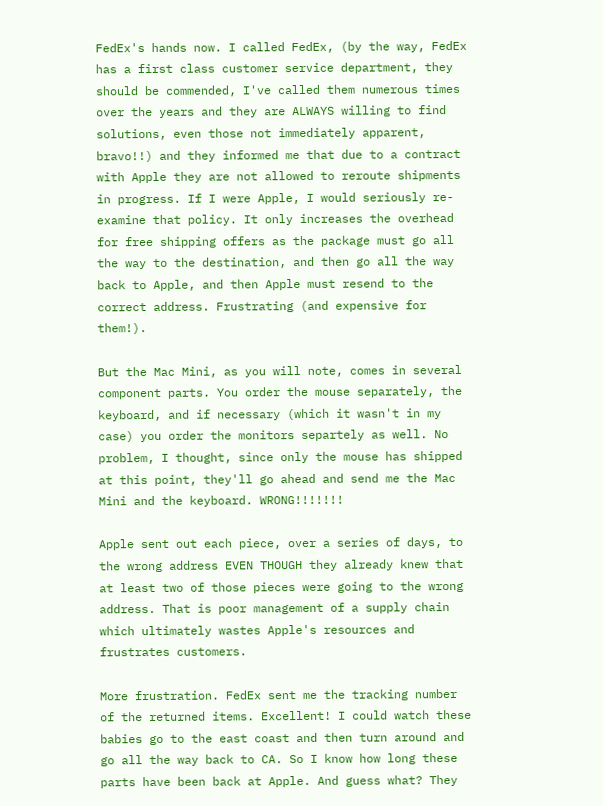FedEx's hands now. I called FedEx, (by the way, FedEx has a first class customer service department, they should be commended, I've called them numerous times over the years and they are ALWAYS willing to find solutions, even those not immediately apparent, bravo!!) and they informed me that due to a contract with Apple they are not allowed to reroute shipments in progress. If I were Apple, I would seriously re-examine that policy. It only increases the overhead for free shipping offers as the package must go all the way to the destination, and then go all the way back to Apple, and then Apple must resend to the correct address. Frustrating (and expensive for them!).

But the Mac Mini, as you will note, comes in several component parts. You order the mouse separately, the keyboard, and if necessary (which it wasn't in my case) you order the monitors separtely as well. No problem, I thought, since only the mouse has shipped at this point, they'll go ahead and send me the Mac Mini and the keyboard. WRONG!!!!!!!

Apple sent out each piece, over a series of days, to the wrong address EVEN THOUGH they already knew that at least two of those pieces were going to the wrong address. That is poor management of a supply chain which ultimately wastes Apple's resources and frustrates customers.

More frustration. FedEx sent me the tracking number of the returned items. Excellent! I could watch these babies go to the east coast and then turn around and go all the way back to CA. So I know how long these parts have been back at Apple. And guess what? They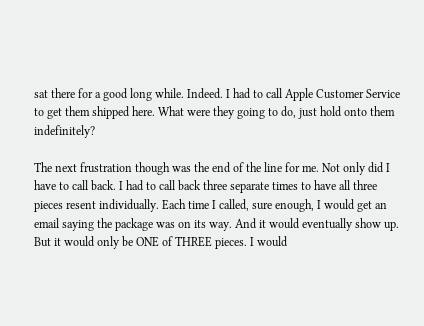sat there for a good long while. Indeed. I had to call Apple Customer Service to get them shipped here. What were they going to do, just hold onto them indefinitely?

The next frustration though was the end of the line for me. Not only did I have to call back. I had to call back three separate times to have all three pieces resent individually. Each time I called, sure enough, I would get an email saying the package was on its way. And it would eventually show up. But it would only be ONE of THREE pieces. I would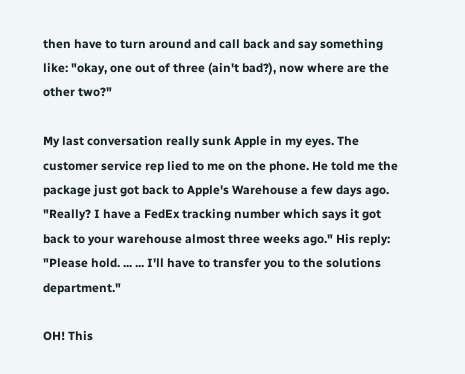then have to turn around and call back and say something like: "okay, one out of three (ain't bad?), now where are the other two?"

My last conversation really sunk Apple in my eyes. The customer service rep lied to me on the phone. He told me the package just got back to Apple's Warehouse a few days ago. "Really? I have a FedEx tracking number which says it got back to your warehouse almost three weeks ago." His reply: "Please hold. ... ... I'll have to transfer you to the solutions department."

OH! This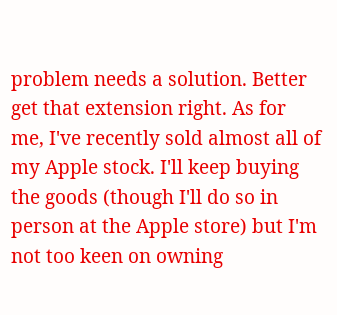problem needs a solution. Better get that extension right. As for me, I've recently sold almost all of my Apple stock. I'll keep buying the goods (though I'll do so in person at the Apple store) but I'm not too keen on owning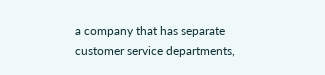a company that has separate customer service departments,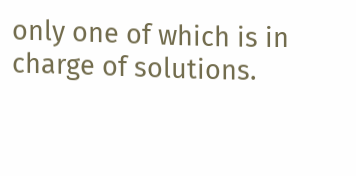only one of which is in charge of solutions.